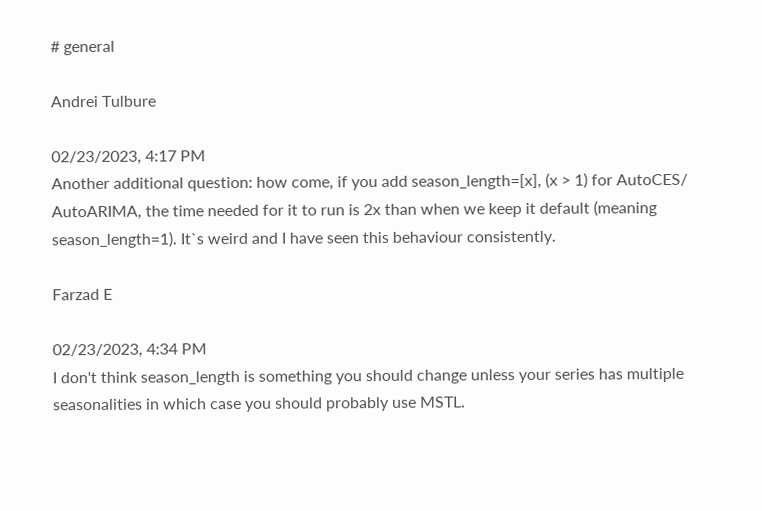# general

Andrei Tulbure

02/23/2023, 4:17 PM
Another additional question: how come, if you add season_length=[x], (x > 1) for AutoCES/ AutoARIMA, the time needed for it to run is 2x than when we keep it default (meaning season_length=1). It`s weird and I have seen this behaviour consistently.

Farzad E

02/23/2023, 4:34 PM
I don't think season_length is something you should change unless your series has multiple seasonalities in which case you should probably use MSTL.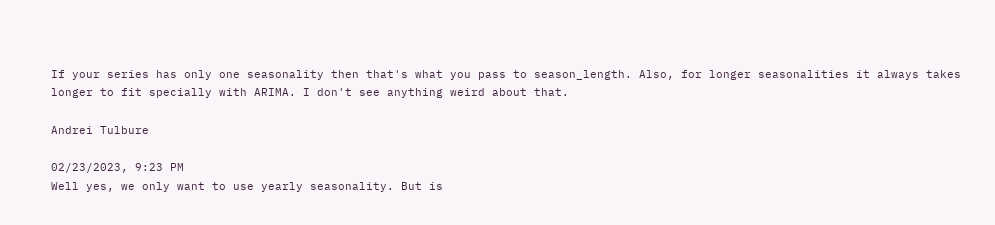If your series has only one seasonality then that's what you pass to season_length. Also, for longer seasonalities it always takes longer to fit specially with ARIMA. I don't see anything weird about that.

Andrei Tulbure

02/23/2023, 9:23 PM
Well yes, we only want to use yearly seasonality. But is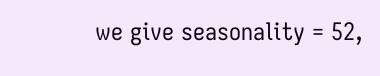we give seasonality = 52,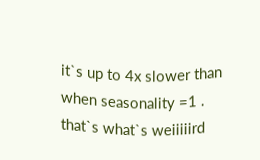it`s up to 4x slower than when seasonality =1 . that`s what`s weiiiiird